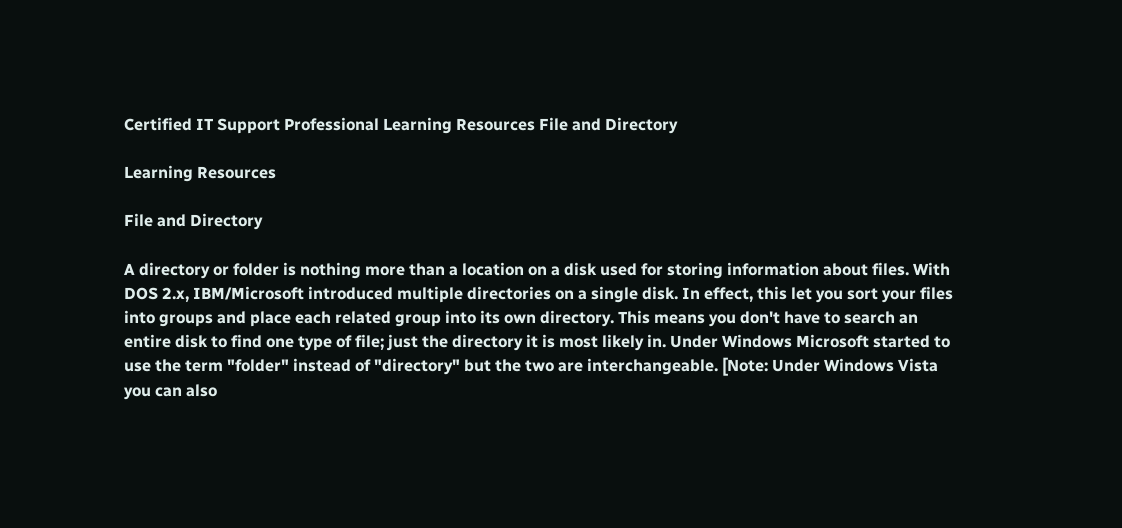Certified IT Support Professional Learning Resources File and Directory

Learning Resources

File and Directory

A directory or folder is nothing more than a location on a disk used for storing information about files. With DOS 2.x, IBM/Microsoft introduced multiple directories on a single disk. In effect, this let you sort your files into groups and place each related group into its own directory. This means you don't have to search an entire disk to find one type of file; just the directory it is most likely in. Under Windows Microsoft started to use the term "folder" instead of "directory" but the two are interchangeable. [Note: Under Windows Vista you can also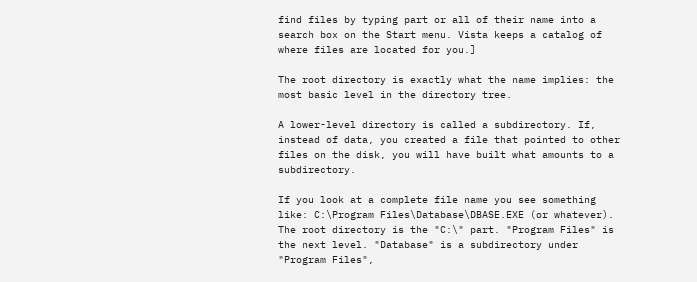find files by typing part or all of their name into a search box on the Start menu. Vista keeps a catalog of where files are located for you.]

The root directory is exactly what the name implies: the most basic level in the directory tree.

A lower-level directory is called a subdirectory. If, instead of data, you created a file that pointed to other files on the disk, you will have built what amounts to a subdirectory.

If you look at a complete file name you see something like: C:\Program Files\Database\DBASE.EXE (or whatever). The root directory is the "C:\" part. "Program Files" is the next level. "Database" is a subdirectory under "Program Files",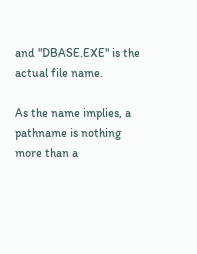and "DBASE.EXE" is the actual file name.

As the name implies, a pathname is nothing more than a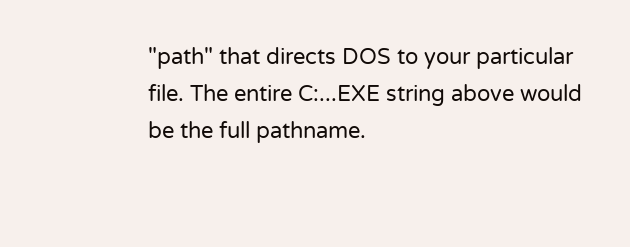"path" that directs DOS to your particular file. The entire C:...EXE string above would be the full pathname.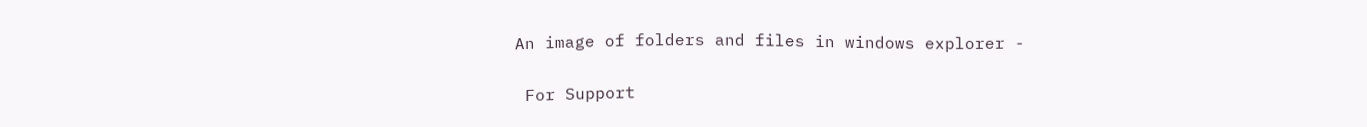An image of folders and files in windows explorer -


 For Support